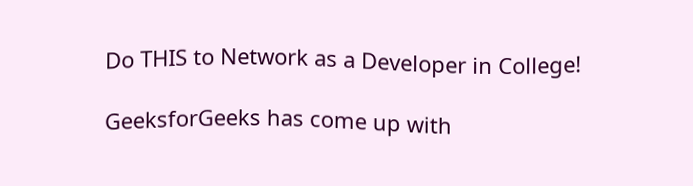Do THIS to Network as a Developer in College!

GeeksforGeeks has come up with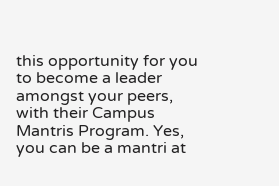this opportunity for you to become a leader amongst your peers, with their Campus Mantris Program. Yes, you can be a mantri at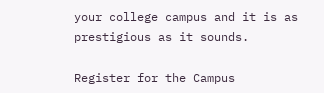your college campus and it is as prestigious as it sounds.

Register for the Campus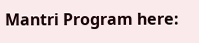Mantri Program here: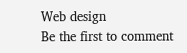Web design
Be the first to comment